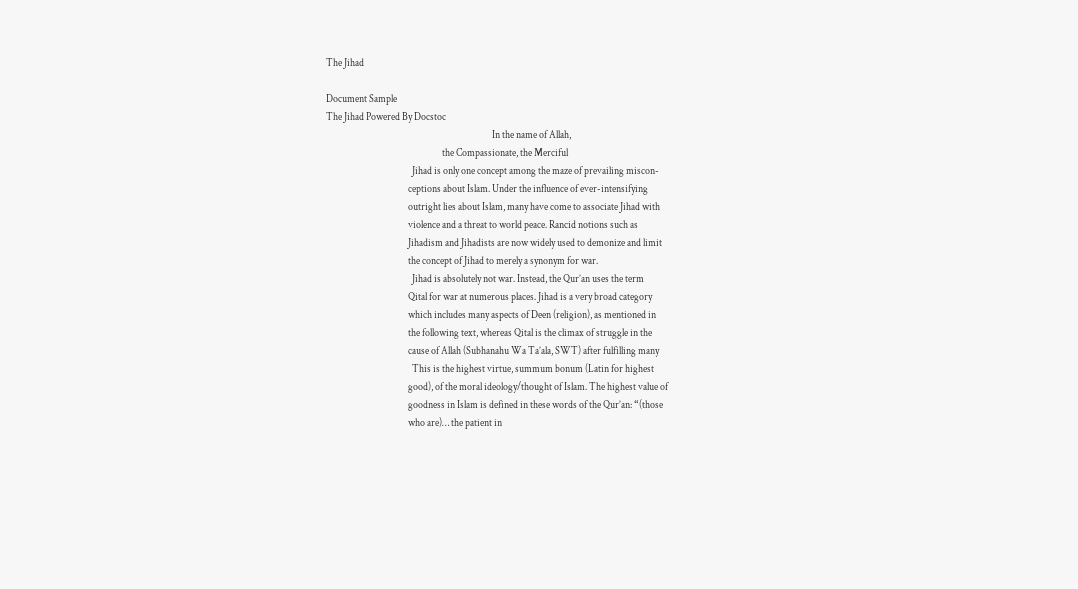The Jihad

Document Sample
The Jihad Powered By Docstoc
                                                                                   In the name of Allah,
                                                          the Compassionate, the Merciful
                                           Jihad is only one concept among the maze of prevailing miscon-
                                         ceptions about Islam. Under the influence of ever-intensifying
                                         outright lies about Islam, many have come to associate Jihad with
                                         violence and a threat to world peace. Rancid notions such as
                                         Jihadism and Jihadists are now widely used to demonize and limit
                                         the concept of Jihad to merely a synonym for war.
                                           Jihad is absolutely not war. Instead, the Qur’an uses the term
                                         Qital for war at numerous places. Jihad is a very broad category
                                         which includes many aspects of Deen (religion), as mentioned in
                                         the following text, whereas Qital is the climax of struggle in the
                                         cause of Allah (Subhanahu Wa Ta’ala, SWT) after fulfilling many
                                           This is the highest virtue, summum bonum (Latin for highest
                                         good), of the moral ideology/thought of Islam. The highest value of
                                         goodness in Islam is defined in these words of the Qur’an: “(those
                                         who are)… the patient in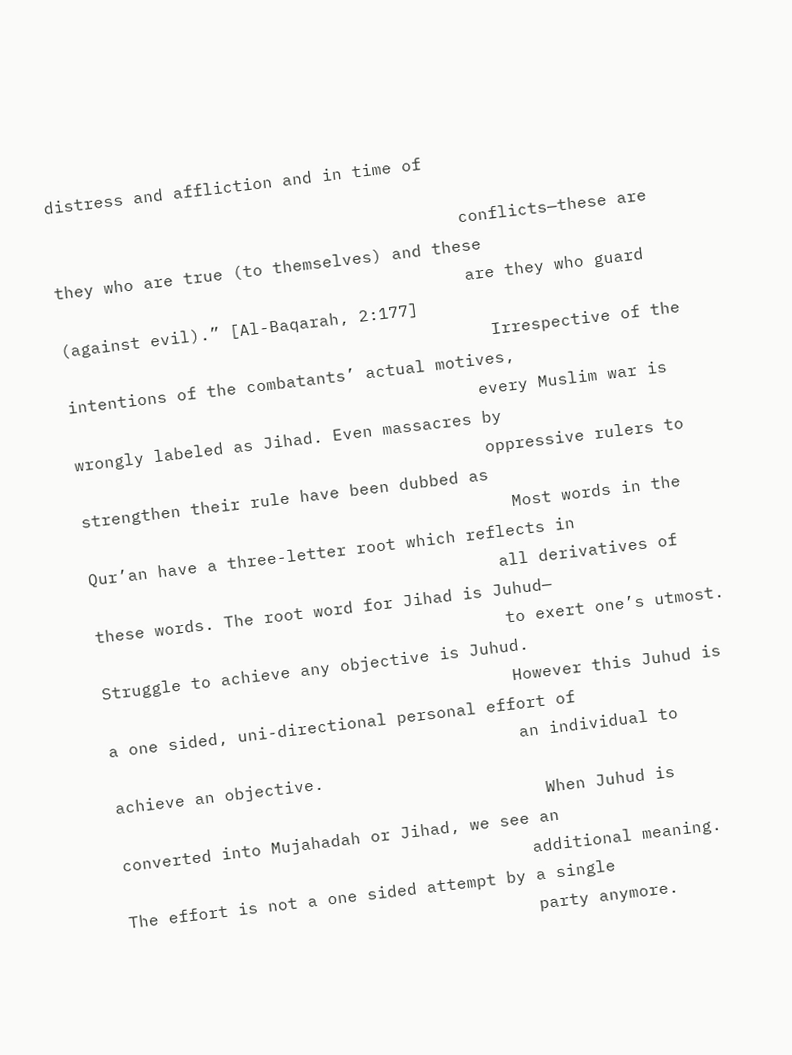distress and affliction and in time of

                                         conflicts—these are they who are true (to themselves) and these
                                         are they who guard (against evil).” [Al-Baqarah, 2:177]
                                           Irrespective of the intentions of the combatants’ actual motives,
                                         every Muslim war is wrongly labeled as Jihad. Even massacres by
                                         oppressive rulers to strengthen their rule have been dubbed as
                                           Most words in the Qur’an have a three-letter root which reflects in
                                         all derivatives of these words. The root word for Jihad is Juhud—
                                         to exert one’s utmost. Struggle to achieve any objective is Juhud.
                                         However this Juhud is a one sided, uni-directional personal effort of
                                         an individual to achieve an objective.
                                           When Juhud is converted into Mujahadah or Jihad, we see an
                                         additional meaning. The effort is not a one sided attempt by a single
                                         party anymore.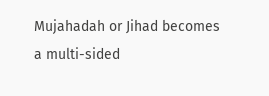Mujahadah or Jihad becomes a multi-sided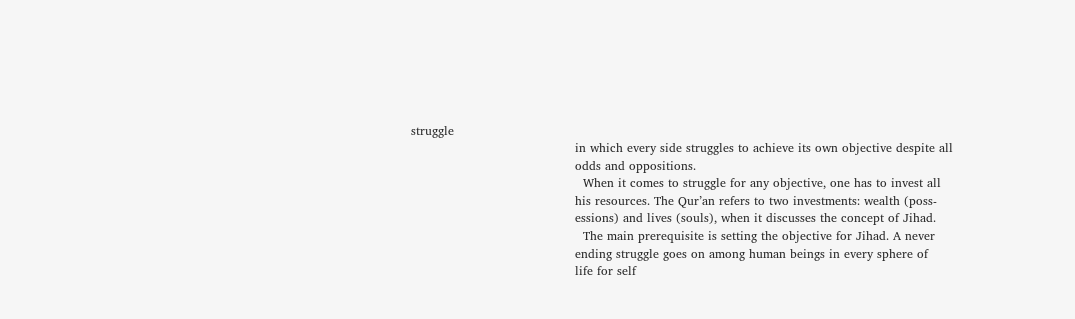struggle
                                         in which every side struggles to achieve its own objective despite all
                                         odds and oppositions.
                                           When it comes to struggle for any objective, one has to invest all
                                         his resources. The Qur’an refers to two investments: wealth (poss-
                                         essions) and lives (souls), when it discusses the concept of Jihad.
                                           The main prerequisite is setting the objective for Jihad. A never
                                         ending struggle goes on among human beings in every sphere of
                                         life for self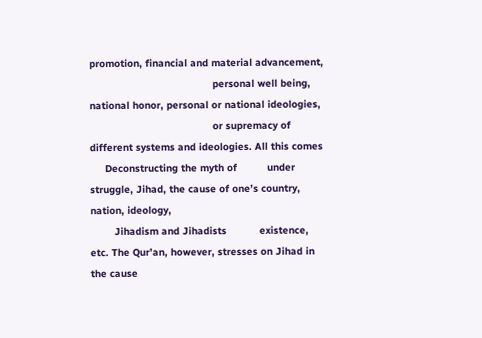promotion, financial and material advancement,
                                         personal well being, national honor, personal or national ideologies,
                                         or supremacy of different systems and ideologies. All this comes
     Deconstructing the myth of          under struggle, Jihad, the cause of one’s country, nation, ideology,
        Jihadism and Jihadists           existence, etc. The Qur’an, however, stresses on Jihad in the cause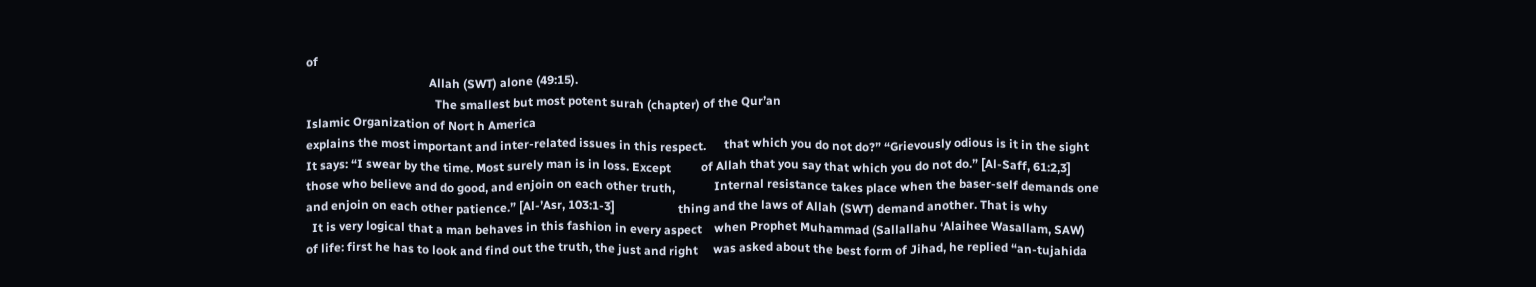of
                                         Allah (SWT) alone (49:15).
                                           The smallest but most potent surah (chapter) of the Qur’an
Islamic Organization of Nort h America
explains the most important and inter-related issues in this respect.      that which you do not do?” “Grievously odious is it in the sight
It says: “I swear by the time. Most surely man is in loss. Except          of Allah that you say that which you do not do.” [Al-Saff, 61:2,3]
those who believe and do good, and enjoin on each other truth,             Internal resistance takes place when the baser-self demands one
and enjoin on each other patience.” [Al-’Asr, 103:1-3]                     thing and the laws of Allah (SWT) demand another. That is why
  It is very logical that a man behaves in this fashion in every aspect    when Prophet Muhammad (Sallallahu ‘Alaihee Wasallam, SAW)
of life: first he has to look and find out the truth, the just and right     was asked about the best form of Jihad, he replied “an-tujahida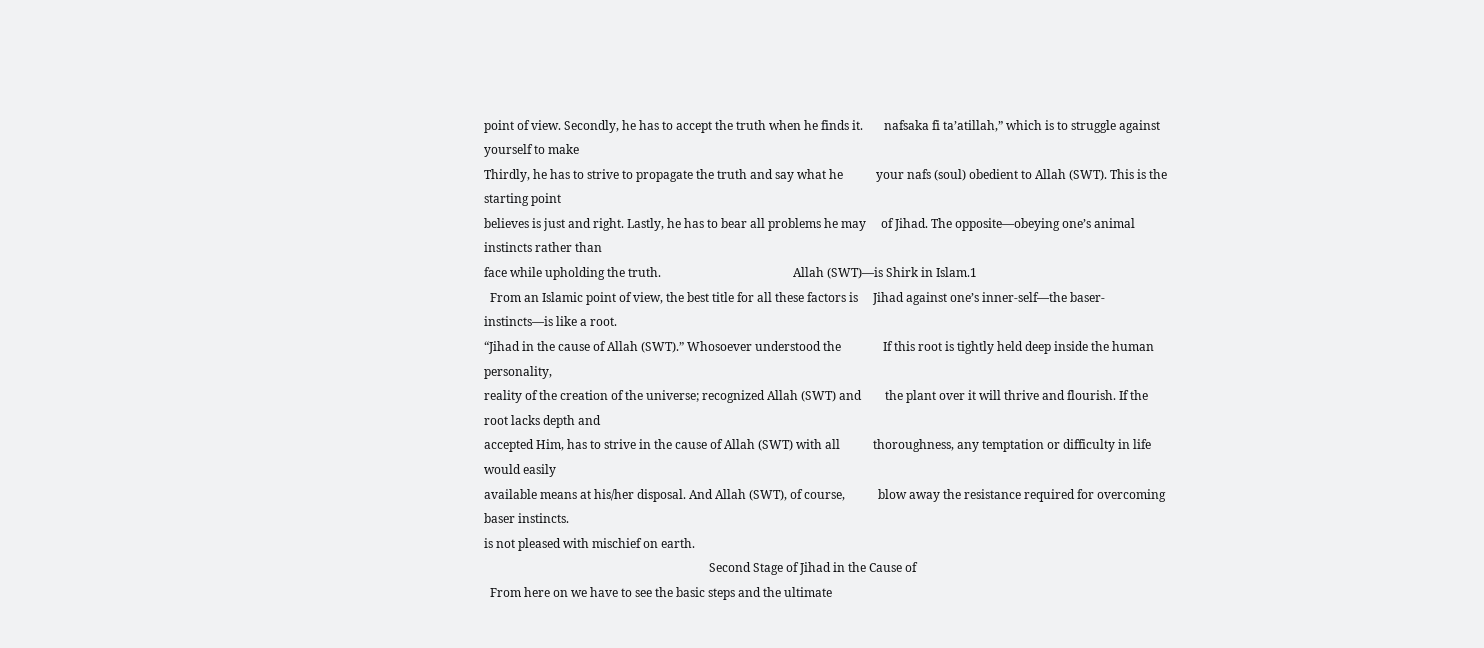point of view. Secondly, he has to accept the truth when he finds it.       nafsaka fi ta’atillah,” which is to struggle against yourself to make
Thirdly, he has to strive to propagate the truth and say what he           your nafs (soul) obedient to Allah (SWT). This is the starting point
believes is just and right. Lastly, he has to bear all problems he may     of Jihad. The opposite—obeying one’s animal instincts rather than
face while upholding the truth.                                            Allah (SWT)—is Shirk in Islam.1
  From an Islamic point of view, the best title for all these factors is     Jihad against one’s inner-self—the baser-instincts—is like a root.
“Jihad in the cause of Allah (SWT).” Whosoever understood the              If this root is tightly held deep inside the human personality,
reality of the creation of the universe; recognized Allah (SWT) and        the plant over it will thrive and flourish. If the root lacks depth and
accepted Him, has to strive in the cause of Allah (SWT) with all           thoroughness, any temptation or difficulty in life would easily
available means at his/her disposal. And Allah (SWT), of course,           blow away the resistance required for overcoming baser instincts.
is not pleased with mischief on earth.
                                                                           Second Stage of Jihad in the Cause of
  From here on we have to see the basic steps and the ultimate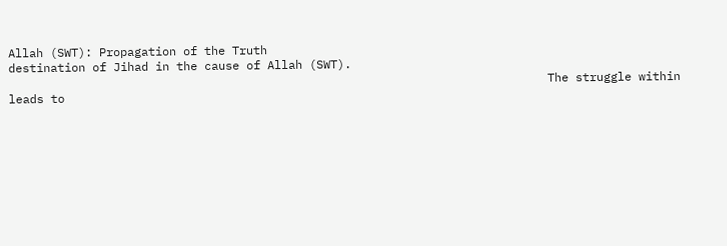Allah (SWT): Propagation of the Truth
destination of Jihad in the cause of Allah (SWT).
                                                                             The struggle within leads to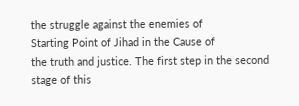the struggle against the enemies of
Starting Point of Jihad in the Cause of                                    the truth and justice. The first step in the second stage of this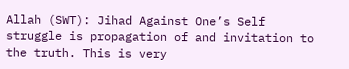Allah (SWT): Jihad Against One’s Self                                      struggle is propagation of and invitation to the truth. This is very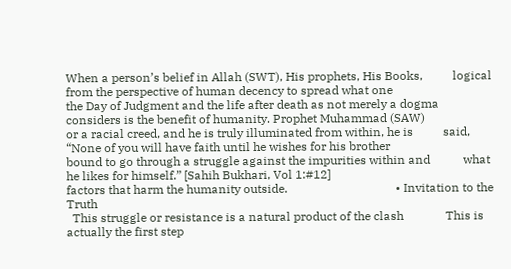When a person’s belief in Allah (SWT), His prophets, His Books,          logical from the perspective of human decency to spread what one
the Day of Judgment and the life after death as not merely a dogma         considers is the benefit of humanity. Prophet Muhammad (SAW)
or a racial creed, and he is truly illuminated from within, he is          said, “None of you will have faith until he wishes for his brother
bound to go through a struggle against the impurities within and           what he likes for himself.” [Sahih Bukhari, Vol 1:#12]
factors that harm the humanity outside.                                    • Invitation to the Truth
  This struggle or resistance is a natural product of the clash              This is actually the first step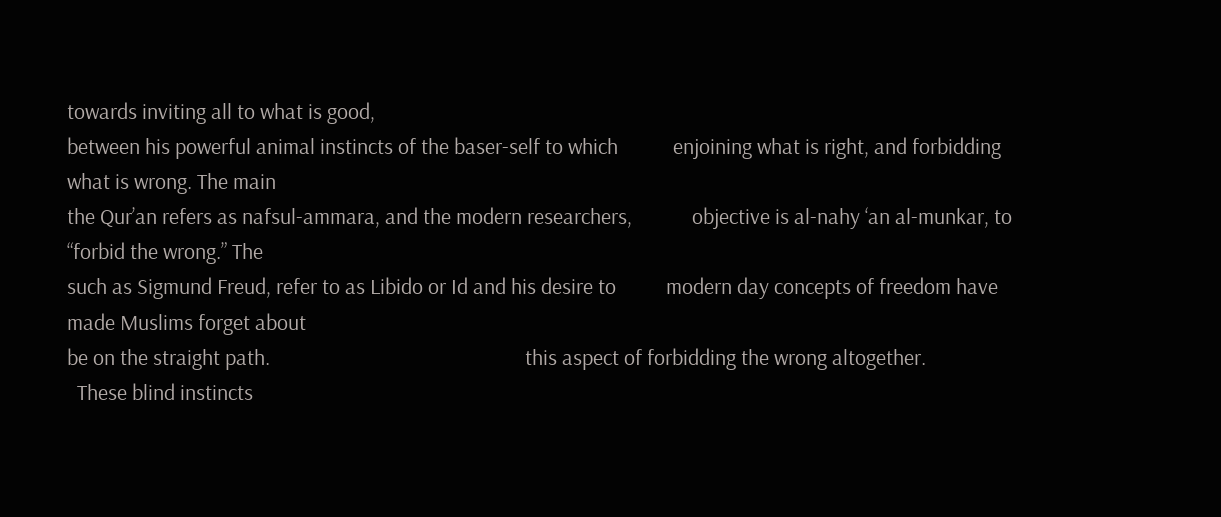towards inviting all to what is good,
between his powerful animal instincts of the baser-self to which           enjoining what is right, and forbidding what is wrong. The main
the Qur’an refers as nafsul-ammara, and the modern researchers,            objective is al-nahy ‘an al-munkar, to “forbid the wrong.” The
such as Sigmund Freud, refer to as Libido or Id and his desire to          modern day concepts of freedom have made Muslims forget about
be on the straight path.                                                   this aspect of forbidding the wrong altogether.
  These blind instincts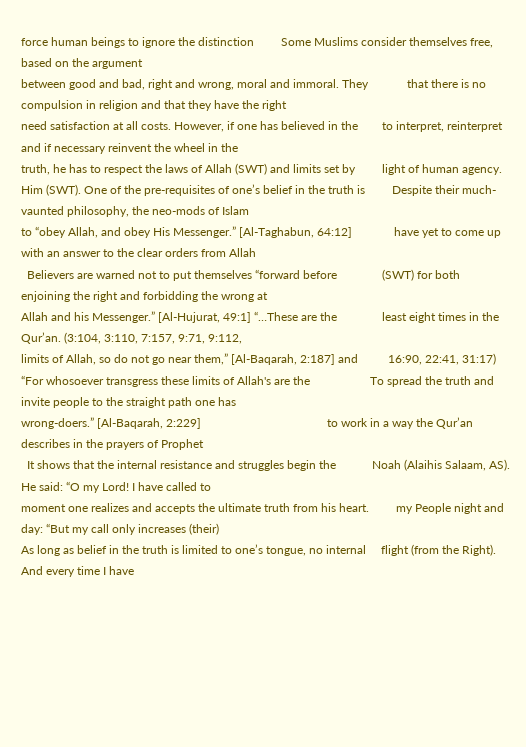force human beings to ignore the distinction         Some Muslims consider themselves free, based on the argument
between good and bad, right and wrong, moral and immoral. They             that there is no compulsion in religion and that they have the right
need satisfaction at all costs. However, if one has believed in the        to interpret, reinterpret and if necessary reinvent the wheel in the
truth, he has to respect the laws of Allah (SWT) and limits set by         light of human agency.
Him (SWT). One of the pre-requisites of one’s belief in the truth is         Despite their much-vaunted philosophy, the neo-mods of Islam
to “obey Allah, and obey His Messenger.” [Al-Taghabun, 64:12]              have yet to come up with an answer to the clear orders from Allah
  Believers are warned not to put themselves “forward before               (SWT) for both enjoining the right and forbidding the wrong at
Allah and his Messenger.” [Al-Hujurat, 49:1] “…These are the               least eight times in the Qur’an. (3:104, 3:110, 7:157, 9:71, 9:112,
limits of Allah, so do not go near them,” [Al-Baqarah, 2:187] and          16:90, 22:41, 31:17)
“For whosoever transgress these limits of Allah's are the                    To spread the truth and invite people to the straight path one has
wrong-doers.” [Al-Baqarah, 2:229]                                          to work in a way the Qur’an describes in the prayers of Prophet
  It shows that the internal resistance and struggles begin the            Noah (Alaihis Salaam, AS). He said: “O my Lord! I have called to
moment one realizes and accepts the ultimate truth from his heart.         my People night and day: “But my call only increases (their)
As long as belief in the truth is limited to one’s tongue, no internal     flight (from the Right). And every time I have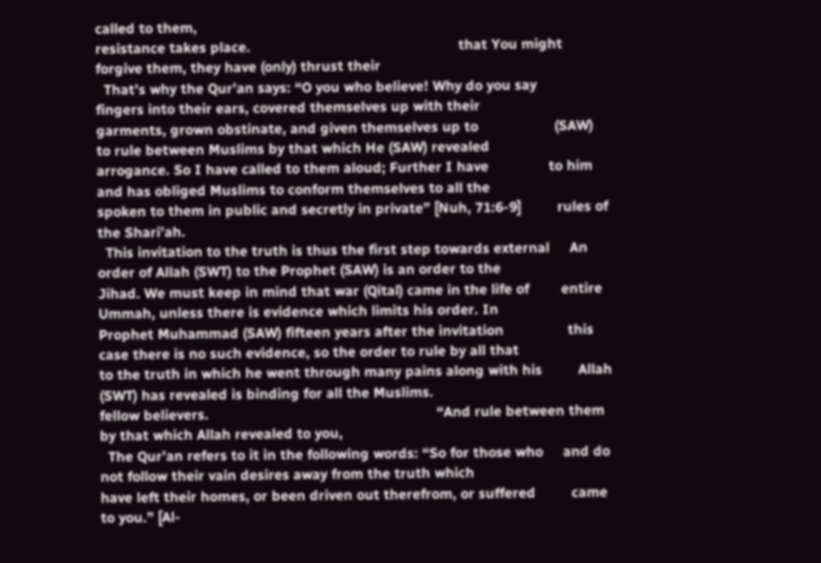called to them,
resistance takes place.                                                    that You might forgive them, they have (only) thrust their
  That’s why the Qur’an says: “O you who believe! Why do you say           fingers into their ears, covered themselves up with their
garments, grown obstinate, and given themselves up to                   (SAW) to rule between Muslims by that which He (SAW) revealed
arrogance. So I have called to them aloud; Further I have               to him and has obliged Muslims to conform themselves to all the
spoken to them in public and secretly in private” [Nuh, 71:6-9]         rules of the Shari’ah.
  This invitation to the truth is thus the first step towards external     An order of Allah (SWT) to the Prophet (SAW) is an order to the
Jihad. We must keep in mind that war (Qital) came in the life of        entire Ummah, unless there is evidence which limits his order. In
Prophet Muhammad (SAW) fifteen years after the invitation                this case there is no such evidence, so the order to rule by all that
to the truth in which he went through many pains along with his         Allah (SWT) has revealed is binding for all the Muslims.
fellow believers.                                                         “And rule between them by that which Allah revealed to you,
  The Qur’an refers to it in the following words: “So for those who     and do not follow their vain desires away from the truth which
have left their homes, or been driven out therefrom, or suffered         came to you.” [Al-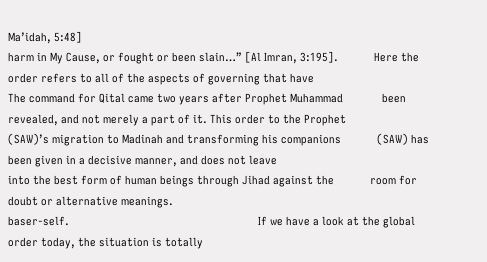Ma’idah, 5:48]
harm in My Cause, or fought or been slain…” [Al Imran, 3:195].            Here the order refers to all of the aspects of governing that have
The command for Qital came two years after Prophet Muhammad             been revealed, and not merely a part of it. This order to the Prophet
(SAW)’s migration to Madinah and transforming his companions            (SAW) has been given in a decisive manner, and does not leave
into the best form of human beings through Jihad against the            room for doubt or alternative meanings.
baser-self.                                                               If we have a look at the global order today, the situation is totally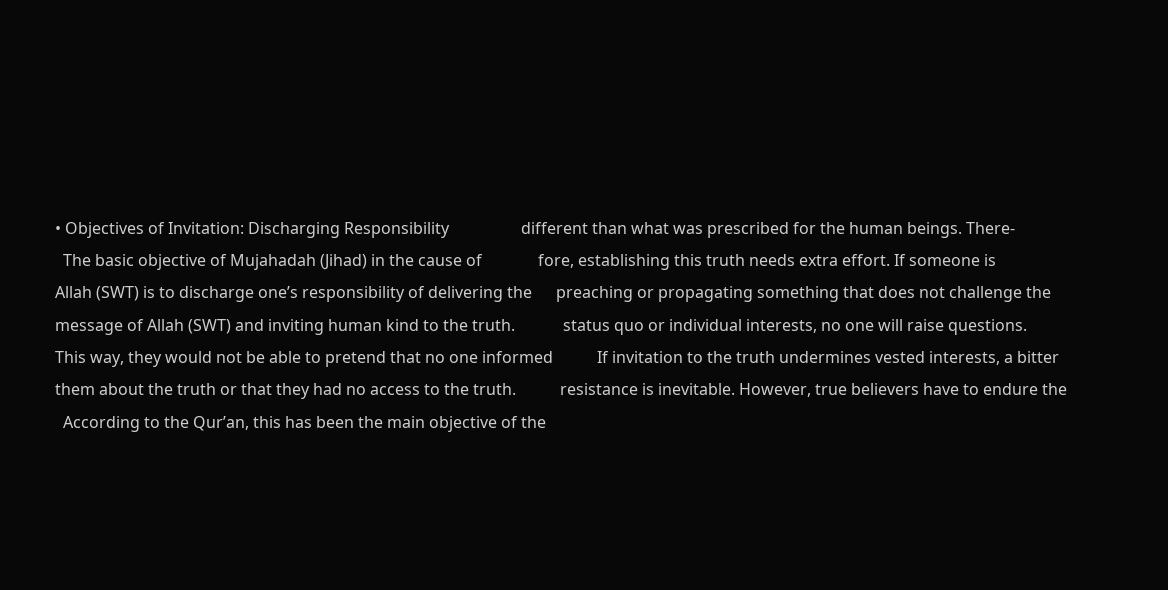• Objectives of Invitation: Discharging Responsibility                  different than what was prescribed for the human beings. There-
  The basic objective of Mujahadah (Jihad) in the cause of              fore, establishing this truth needs extra effort. If someone is
Allah (SWT) is to discharge one’s responsibility of delivering the      preaching or propagating something that does not challenge the
message of Allah (SWT) and inviting human kind to the truth.            status quo or individual interests, no one will raise questions.
This way, they would not be able to pretend that no one informed           If invitation to the truth undermines vested interests, a bitter
them about the truth or that they had no access to the truth.           resistance is inevitable. However, true believers have to endure the
  According to the Qur’an, this has been the main objective of the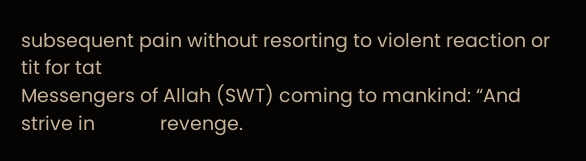subsequent pain without resorting to violent reaction or tit for tat
Messengers of Allah (SWT) coming to mankind: “And strive in             revenge.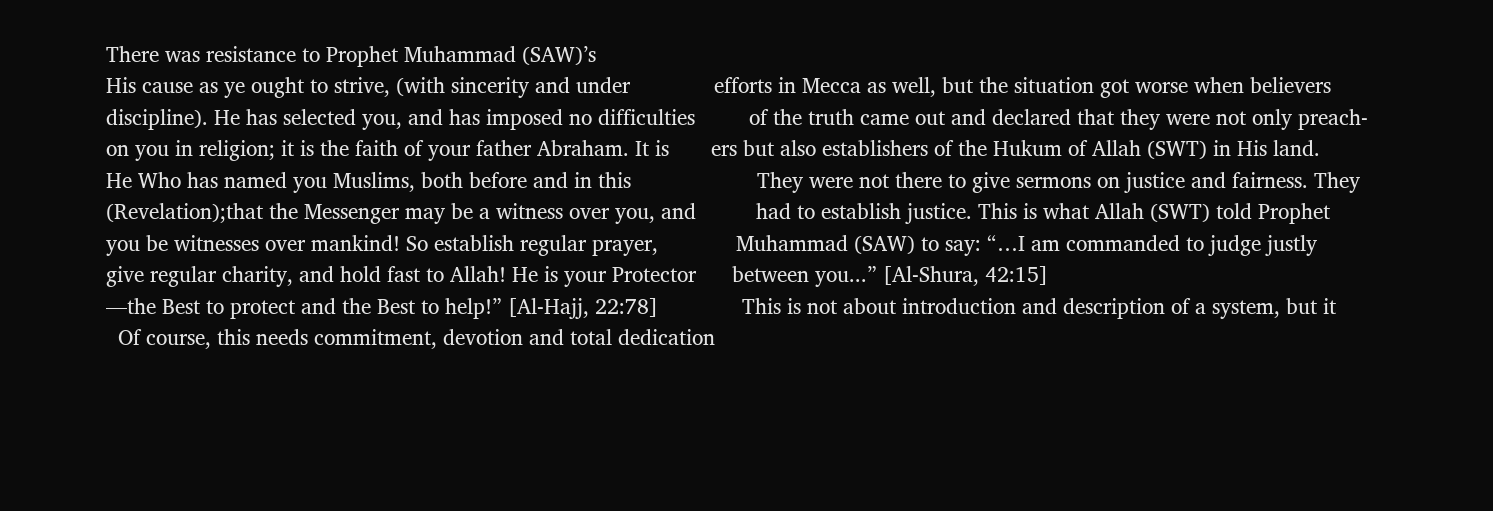There was resistance to Prophet Muhammad (SAW)’s
His cause as ye ought to strive, (with sincerity and under              efforts in Mecca as well, but the situation got worse when believers
discipline). He has selected you, and has imposed no difficulties         of the truth came out and declared that they were not only preach-
on you in religion; it is the faith of your father Abraham. It is       ers but also establishers of the Hukum of Allah (SWT) in His land.
He Who has named you Muslims, both before and in this                     They were not there to give sermons on justice and fairness. They
(Revelation);that the Messenger may be a witness over you, and          had to establish justice. This is what Allah (SWT) told Prophet
you be witnesses over mankind! So establish regular prayer,             Muhammad (SAW) to say: “…I am commanded to judge justly
give regular charity, and hold fast to Allah! He is your Protector      between you...” [Al-Shura, 42:15]
—the Best to protect and the Best to help!” [Al-Hajj, 22:78]              This is not about introduction and description of a system, but it
  Of course, this needs commitment, devotion and total dedication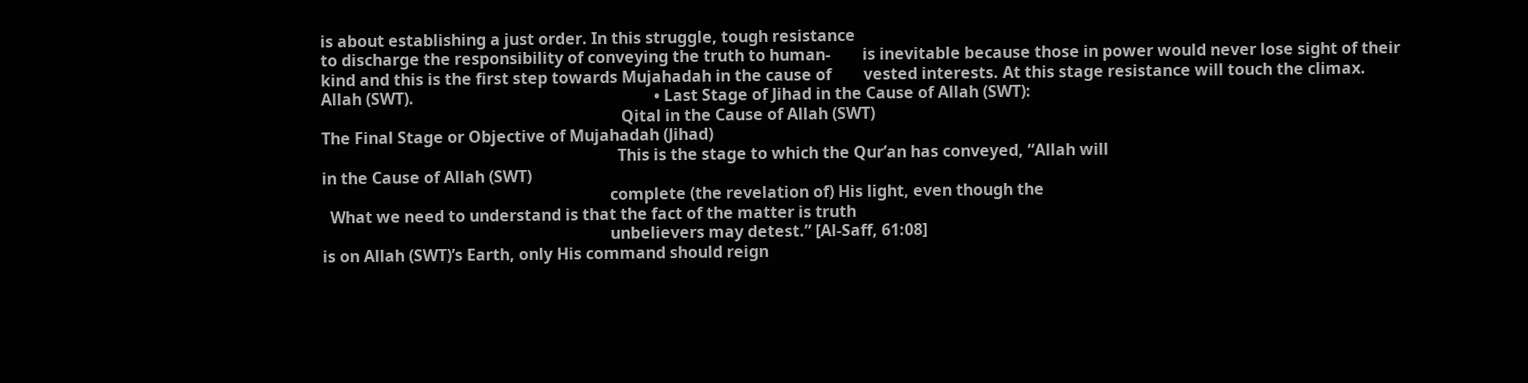is about establishing a just order. In this struggle, tough resistance
to discharge the responsibility of conveying the truth to human-        is inevitable because those in power would never lose sight of their
kind and this is the first step towards Mujahadah in the cause of        vested interests. At this stage resistance will touch the climax.
Allah (SWT).                                                            • Last Stage of Jihad in the Cause of Allah (SWT):
                                                                           Qital in the Cause of Allah (SWT)
The Final Stage or Objective of Mujahadah (Jihad)
                                                                          This is the stage to which the Qur’an has conveyed, “Allah will
in the Cause of Allah (SWT)
                                                                        complete (the revelation of) His light, even though the
  What we need to understand is that the fact of the matter is truth
                                                                        unbelievers may detest.” [Al-Saff, 61:08]
is on Allah (SWT)’s Earth, only His command should reign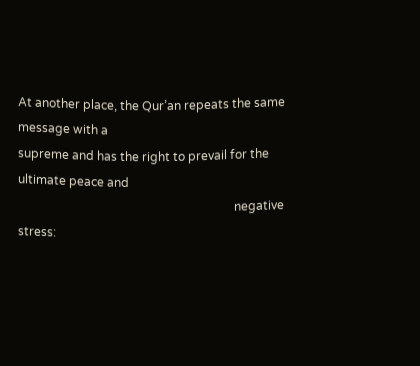At another place, the Qur’an repeats the same message with a
supreme and has the right to prevail for the ultimate peace and
                                                                        negative stress: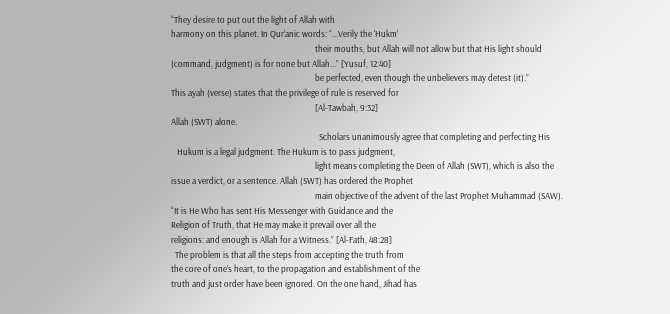“They desire to put out the light of Allah with
harmony on this planet. In Qur’anic words: “...Verily the ‘Hukm’
                                                                        their mouths, but Allah will not allow but that His light should
(command, judgment) is for none but Allah...” [Yusuf, 12:40]
                                                                        be perfected, even though the unbelievers may detest (it).”
This ayah (verse) states that the privilege of rule is reserved for
                                                                        [Al-Tawbah, 9:32]
Allah (SWT) alone.
                                                                          Scholars unanimously agree that completing and perfecting His
   Hukum is a legal judgment. The Hukum is to pass judgment,
                                                                        light means completing the Deen of Allah (SWT), which is also the
issue a verdict, or a sentence. Allah (SWT) has ordered the Prophet
                                                                        main objective of the advent of the last Prophet Muhammad (SAW).
“It is He Who has sent His Messenger with Guidance and the
Religion of Truth, that He may make it prevail over all the
religions: and enough is Allah for a Witness.” [Al-Fath, 48:28]
  The problem is that all the steps from accepting the truth from
the core of one’s heart, to the propagation and establishment of the
truth and just order have been ignored. On the one hand, Jihad has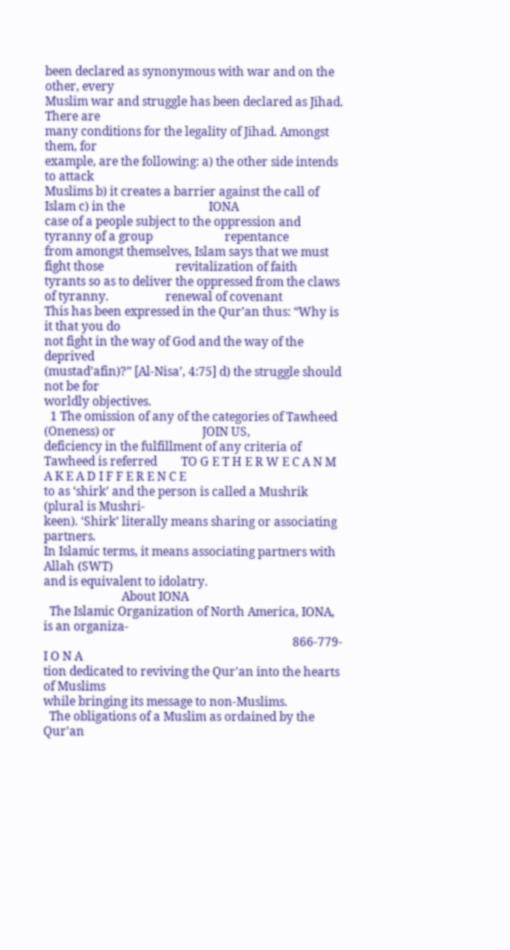been declared as synonymous with war and on the other, every
Muslim war and struggle has been declared as Jihad. There are
many conditions for the legality of Jihad. Amongst them, for
example, are the following: a) the other side intends to attack
Muslims b) it creates a barrier against the call of Islam c) in the                            IONA
case of a people subject to the oppression and tyranny of a group                        repentance
from amongst themselves, Islam says that we must fight those                        revitalization of faith
tyrants so as to deliver the oppressed from the claws of tyranny.                   renewal of covenant
This has been expressed in the Qur’an thus: “Why is it that you do
not fight in the way of God and the way of the deprived
(mustad’afin)?” [Al-Nisa’, 4:75] d) the struggle should not be for
worldly objectives.
  1 The omission of any of the categories of Tawheed (Oneness) or                             JOIN US,
deficiency in the fulfillment of any criteria of Tawheed is referred        TO G E T H E R W E C A N M A K E A D I F F E R E N C E
to as ‘shirk’ and the person is called a Mushrik (plural is Mushri-
keen). ‘Shirk’ literally means sharing or associating partners.
In Islamic terms, it means associating partners with Allah (SWT)
and is equivalent to idolatry.
                          About IONA
  The Islamic Organization of North America, IONA, is an organiza-
                                                                                   866-779-I O N A
tion dedicated to reviving the Qur'an into the hearts of Muslims
while bringing its message to non-Muslims.
  The obligations of a Muslim as ordained by the Qur'an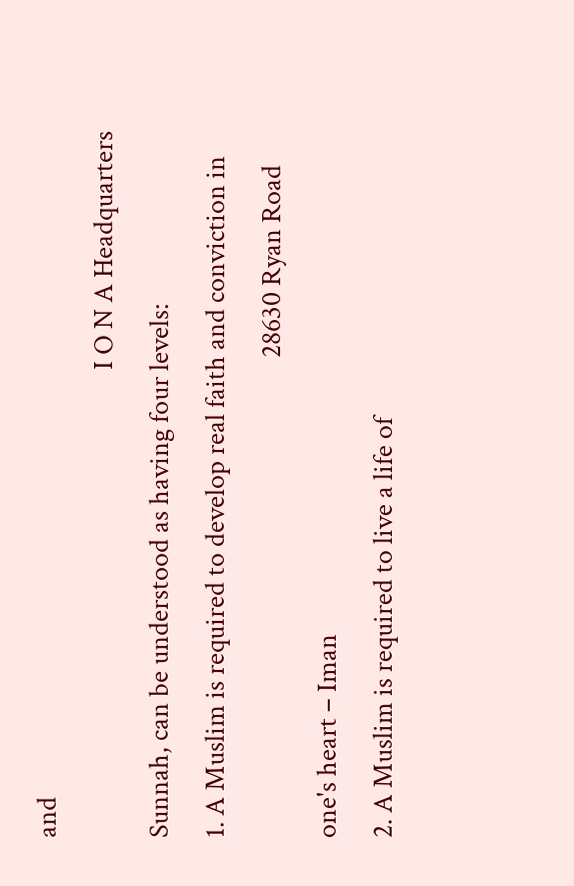and
                                                                              I O N A Headquarters
Sunnah, can be understood as having four levels:
1. A Muslim is required to develop real faith and conviction in
                                                                                28630 Ryan Road
one's heart – Iman
2. A Muslim is required to live a life of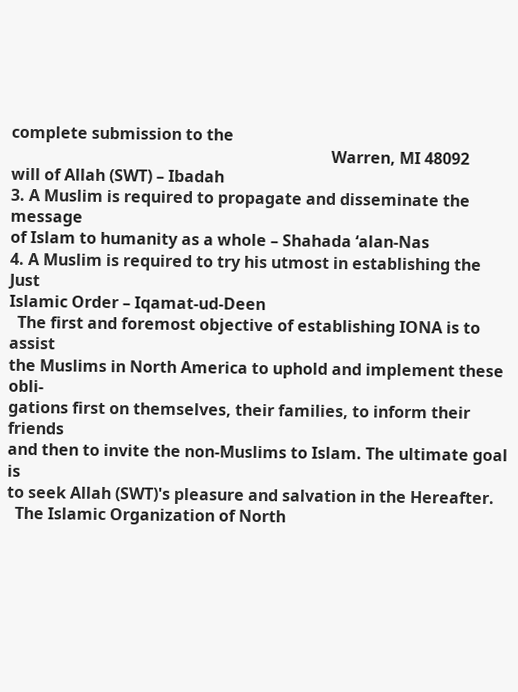complete submission to the
                                                                                Warren, MI 48092
will of Allah (SWT) – Ibadah
3. A Muslim is required to propagate and disseminate the message
of Islam to humanity as a whole – Shahada ‘alan-Nas
4. A Muslim is required to try his utmost in establishing the Just
Islamic Order – Iqamat-ud-Deen
  The first and foremost objective of establishing IONA is to assist
the Muslims in North America to uphold and implement these obli-
gations first on themselves, their families, to inform their friends
and then to invite the non-Muslims to Islam. The ultimate goal is
to seek Allah (SWT)'s pleasure and salvation in the Hereafter.
  The Islamic Organization of North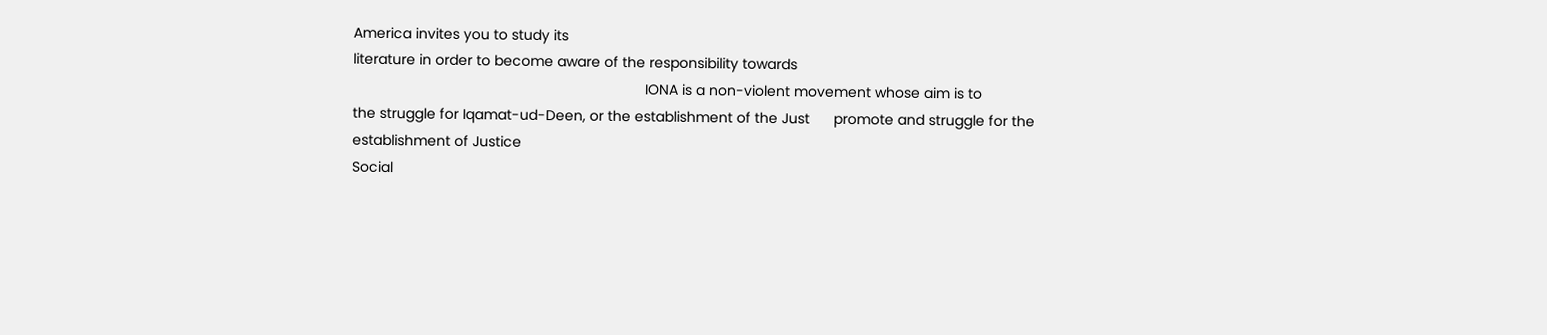America invites you to study its
literature in order to become aware of the responsibility towards
                                                                         IONA is a non-violent movement whose aim is to
the struggle for Iqamat-ud-Deen, or the establishment of the Just      promote and struggle for the establishment of Justice
Social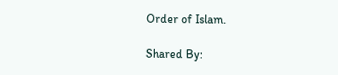Order of Islam.

Shared By: